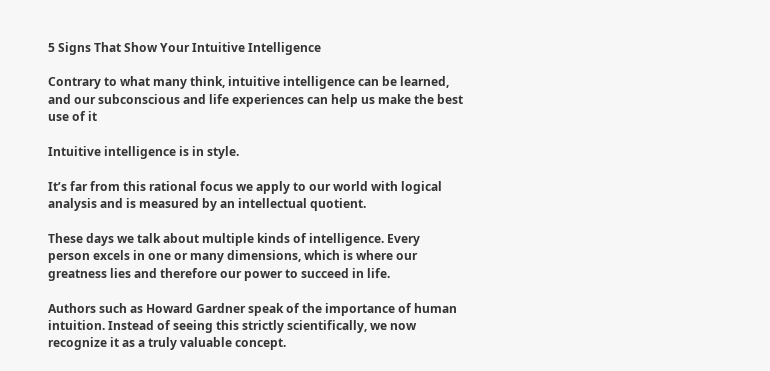5 Signs That Show Your Intuitive Intelligence

Contrary to what many think, intuitive intelligence can be learned, and our subconscious and life experiences can help us make the best use of it

Intuitive intelligence is in style.

It’s far from this rational focus we apply to our world with logical analysis and is measured by an intellectual quotient.

These days we talk about multiple kinds of intelligence. Every person excels in one or many dimensions, which is where our greatness lies and therefore our power to succeed in life.

Authors such as Howard Gardner speak of the importance of human intuition. Instead of seeing this strictly scientifically, we now recognize it as a truly valuable concept.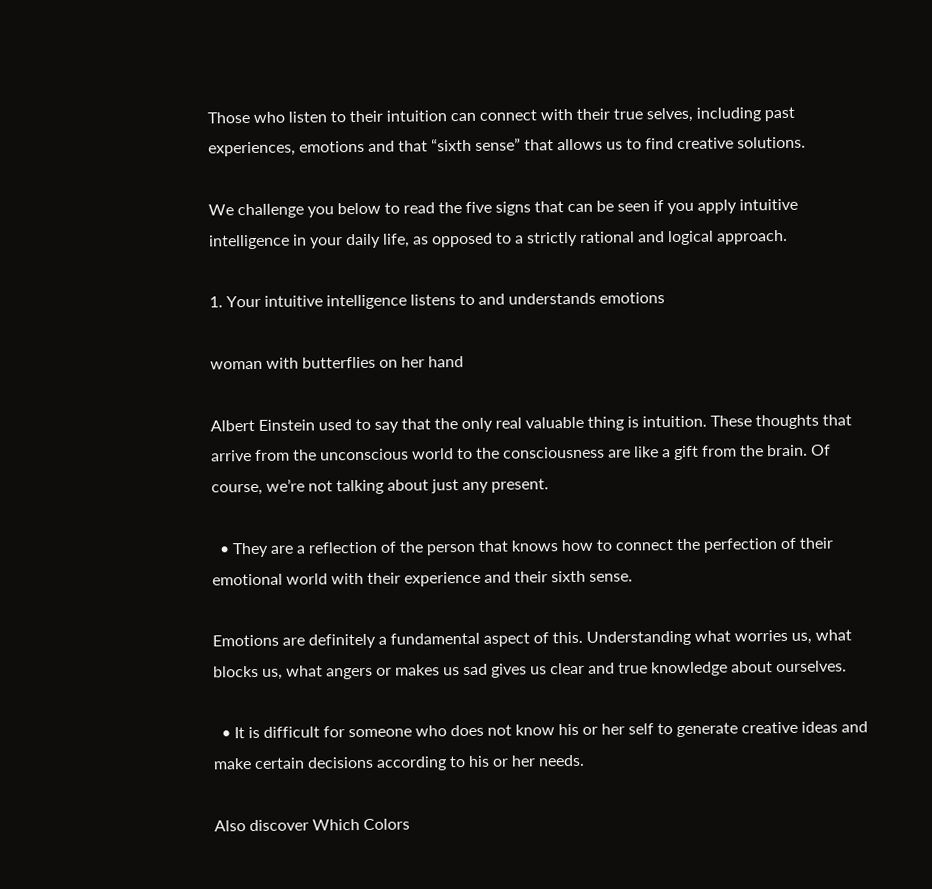Those who listen to their intuition can connect with their true selves, including past experiences, emotions and that “sixth sense” that allows us to find creative solutions.

We challenge you below to read the five signs that can be seen if you apply intuitive intelligence in your daily life, as opposed to a strictly rational and logical approach.

1. Your intuitive intelligence listens to and understands emotions

woman with butterflies on her hand

Albert Einstein used to say that the only real valuable thing is intuition. These thoughts that arrive from the unconscious world to the consciousness are like a gift from the brain. Of course, we’re not talking about just any present.

  • They are a reflection of the person that knows how to connect the perfection of their emotional world with their experience and their sixth sense.

Emotions are definitely a fundamental aspect of this. Understanding what worries us, what blocks us, what angers or makes us sad gives us clear and true knowledge about ourselves.

  • It is difficult for someone who does not know his or her self to generate creative ideas and make certain decisions according to his or her needs.

Also discover Which Colors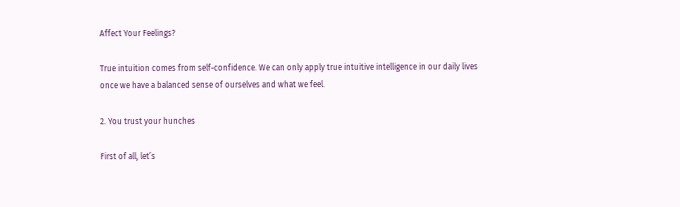Affect Your Feelings?

True intuition comes from self-confidence. We can only apply true intuitive intelligence in our daily lives once we have a balanced sense of ourselves and what we feel.

2. You trust your hunches

First of all, let’s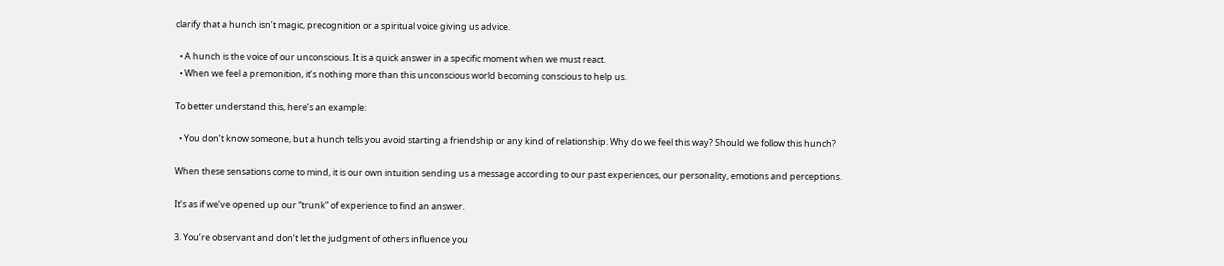clarify that a hunch isn’t magic, precognition or a spiritual voice giving us advice.

  • A hunch is the voice of our unconscious. It is a quick answer in a specific moment when we must react.
  • When we feel a premonition, it’s nothing more than this unconscious world becoming conscious to help us.

To better understand this, here’s an example:

  • You don’t know someone, but a hunch tells you avoid starting a friendship or any kind of relationship. Why do we feel this way? Should we follow this hunch?

When these sensations come to mind, it is our own intuition sending us a message according to our past experiences, our personality, emotions and perceptions.

It’s as if we’ve opened up our “trunk” of experience to find an answer.

3. You’re observant and don’t let the judgment of others influence you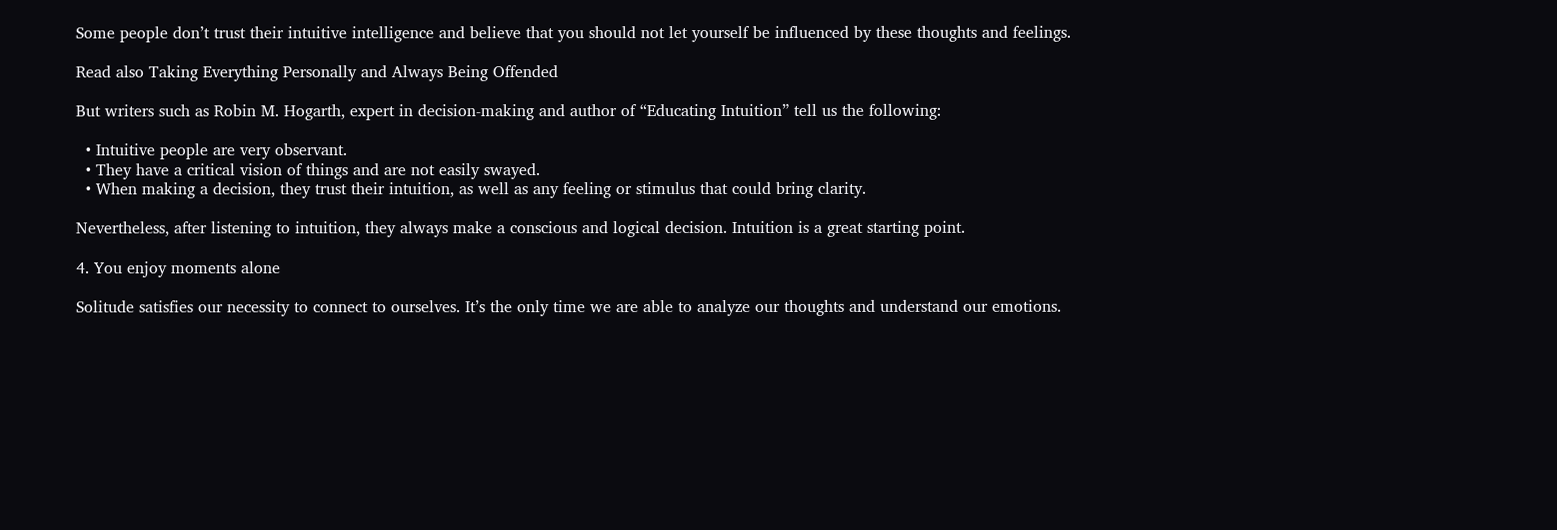Some people don’t trust their intuitive intelligence and believe that you should not let yourself be influenced by these thoughts and feelings.

Read also Taking Everything Personally and Always Being Offended

But writers such as Robin M. Hogarth, expert in decision-making and author of “Educating Intuition” tell us the following:

  • Intuitive people are very observant.
  • They have a critical vision of things and are not easily swayed.
  • When making a decision, they trust their intuition, as well as any feeling or stimulus that could bring clarity.

Nevertheless, after listening to intuition, they always make a conscious and logical decision. Intuition is a great starting point.

4. You enjoy moments alone

Solitude satisfies our necessity to connect to ourselves. It’s the only time we are able to analyze our thoughts and understand our emotions.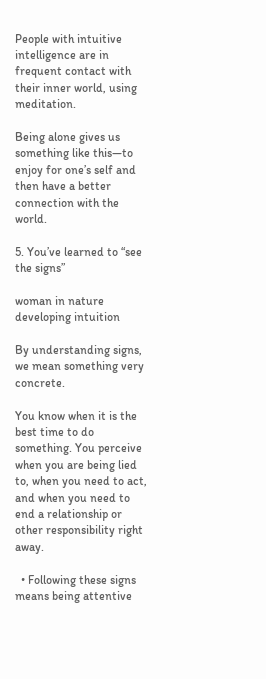People with intuitive intelligence are in frequent contact with their inner world, using meditation.

Being alone gives us something like this—to enjoy for one’s self and then have a better connection with the world.

5. You’ve learned to “see the signs”

woman in nature developing intuition

By understanding signs, we mean something very concrete.

You know when it is the best time to do something. You perceive when you are being lied to, when you need to act, and when you need to end a relationship or other responsibility right away.

  • Following these signs means being attentive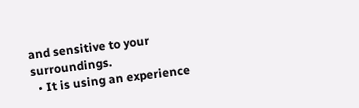and sensitive to your surroundings.
  • It is using an experience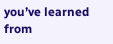you’ve learned from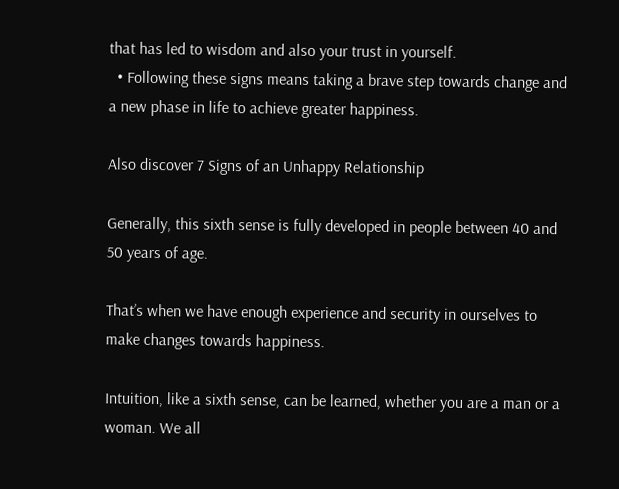that has led to wisdom and also your trust in yourself.
  • Following these signs means taking a brave step towards change and a new phase in life to achieve greater happiness.

Also discover 7 Signs of an Unhappy Relationship

Generally, this sixth sense is fully developed in people between 40 and 50 years of age.

That’s when we have enough experience and security in ourselves to make changes towards happiness.

Intuition, like a sixth sense, can be learned, whether you are a man or a woman. We all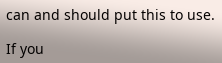can and should put this to use.

If you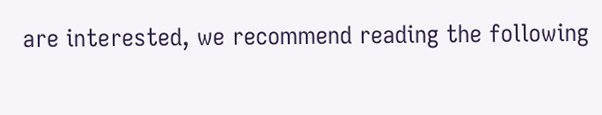are interested, we recommend reading the following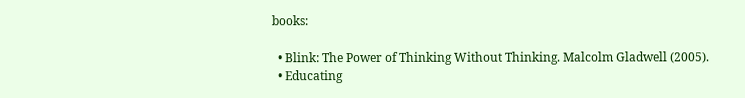books:

  • Blink: The Power of Thinking Without Thinking. Malcolm Gladwell (2005).
  • Educating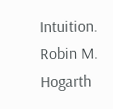Intuition. Robin M. Hogarth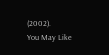(2002).
You May Like